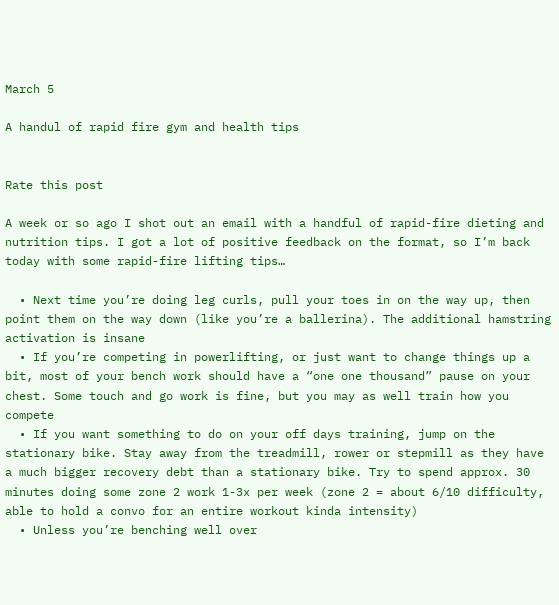March 5

A handul of rapid fire gym and health tips


Rate this post

A week or so ago I shot out an email with a handful of rapid-fire dieting and nutrition tips. I got a lot of positive feedback on the format, so I’m back today with some rapid-fire lifting tips…

  • Next time you’re doing leg curls, pull your toes in on the way up, then point them on the way down (like you’re a ballerina). The additional hamstring activation is insane
  • If you’re competing in powerlifting, or just want to change things up a bit, most of your bench work should have a “one one thousand” pause on your chest. Some touch and go work is fine, but you may as well train how you compete
  • If you want something to do on your off days training, jump on the stationary bike. Stay away from the treadmill, rower or stepmill as they have a much bigger recovery debt than a stationary bike. Try to spend approx. 30 minutes doing some zone 2 work 1-3x per week (zone 2 = about 6/10 difficulty, able to hold a convo for an entire workout kinda intensity)
  • Unless you’re benching well over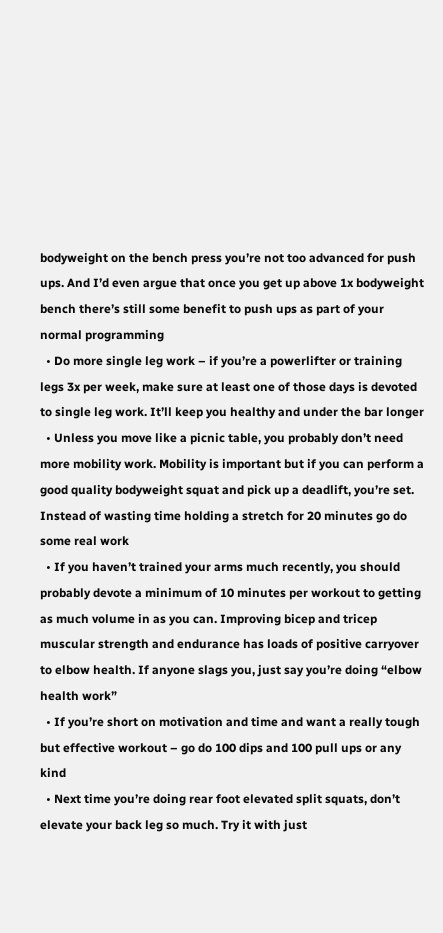bodyweight on the bench press you’re not too advanced for push ups. And I’d even argue that once you get up above 1x bodyweight bench there’s still some benefit to push ups as part of your normal programming
  • Do more single leg work – if you’re a powerlifter or training legs 3x per week, make sure at least one of those days is devoted to single leg work. It’ll keep you healthy and under the bar longer
  • Unless you move like a picnic table, you probably don’t need more mobility work. Mobility is important but if you can perform a good quality bodyweight squat and pick up a deadlift, you’re set. Instead of wasting time holding a stretch for 20 minutes go do some real work
  • If you haven’t trained your arms much recently, you should probably devote a minimum of 10 minutes per workout to getting as much volume in as you can. Improving bicep and tricep muscular strength and endurance has loads of positive carryover to elbow health. If anyone slags you, just say you’re doing “elbow health work”
  • If you’re short on motivation and time and want a really tough but effective workout – go do 100 dips and 100 pull ups or any kind
  • Next time you’re doing rear foot elevated split squats, don’t elevate your back leg so much. Try it with just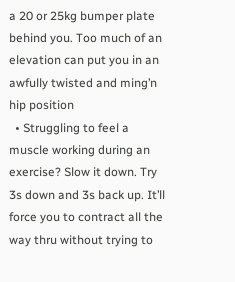a 20 or 25kg bumper plate behind you. Too much of an elevation can put you in an awfully twisted and ming’n hip position
  • Struggling to feel a muscle working during an exercise? Slow it down. Try 3s down and 3s back up. It’ll force you to contract all the way thru without trying to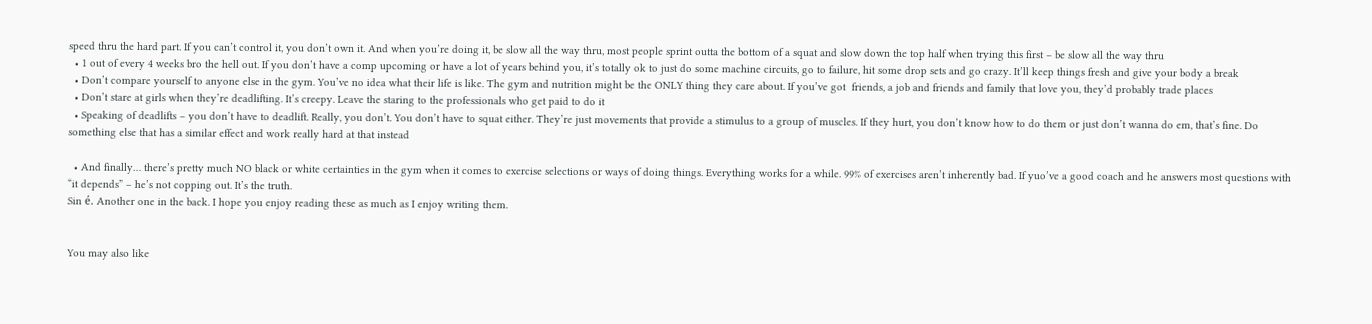speed thru the hard part. If you can’t control it, you don’t own it. And when you’re doing it, be slow all the way thru, most people sprint outta the bottom of a squat and slow down the top half when trying this first – be slow all the way thru
  • 1 out of every 4 weeks bro the hell out. If you don’t have a comp upcoming or have a lot of years behind you, it’s totally ok to just do some machine circuits, go to failure, hit some drop sets and go crazy. It’ll keep things fresh and give your body a break
  • Don’t compare yourself to anyone else in the gym. You’ve no idea what their life is like. The gym and nutrition might be the ONLY thing they care about. If you’ve got  friends, a job and friends and family that love you, they’d probably trade places
  • Don’t stare at girls when they’re deadlifting. It’s creepy. Leave the staring to the professionals who get paid to do it
  • Speaking of deadlifts – you don’t have to deadlift. Really, you don’t. You don’t have to squat either. They’re just movements that provide a stimulus to a group of muscles. If they hurt, you don’t know how to do them or just don’t wanna do em, that’s fine. Do something else that has a similar effect and work really hard at that instead

  • And finally… there’s pretty much NO black or white certainties in the gym when it comes to exercise selections or ways of doing things. Everything works for a while. 99% of exercises aren’t inherently bad. If yuo’ve a good coach and he answers most questions with “it depends” – he’s not copping out. It’s the truth.
Sin é. Another one in the back. I hope you enjoy reading these as much as I enjoy writing them.


You may also like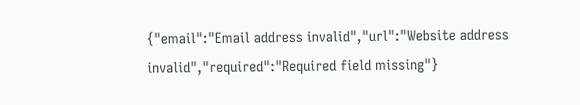{"email":"Email address invalid","url":"Website address invalid","required":"Required field missing"}